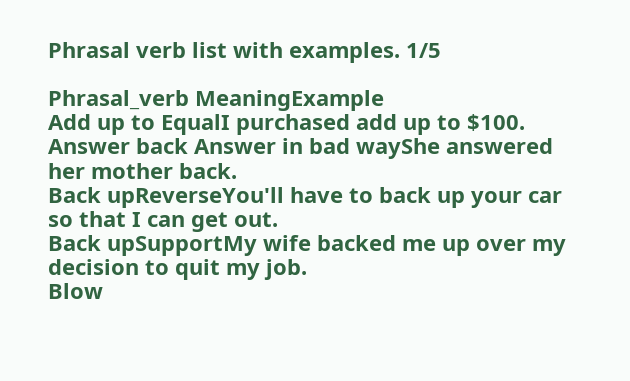Phrasal verb list with examples. 1/5

Phrasal_verb MeaningExample
Add up to EqualI purchased add up to $100.
Answer back Answer in bad wayShe answered her mother back.
Back upReverseYou'll have to back up your car so that I can get out.
Back upSupportMy wife backed me up over my decision to quit my job.
Blow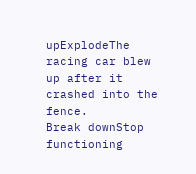upExplodeThe racing car blew up after it crashed into the fence.
Break downStop functioning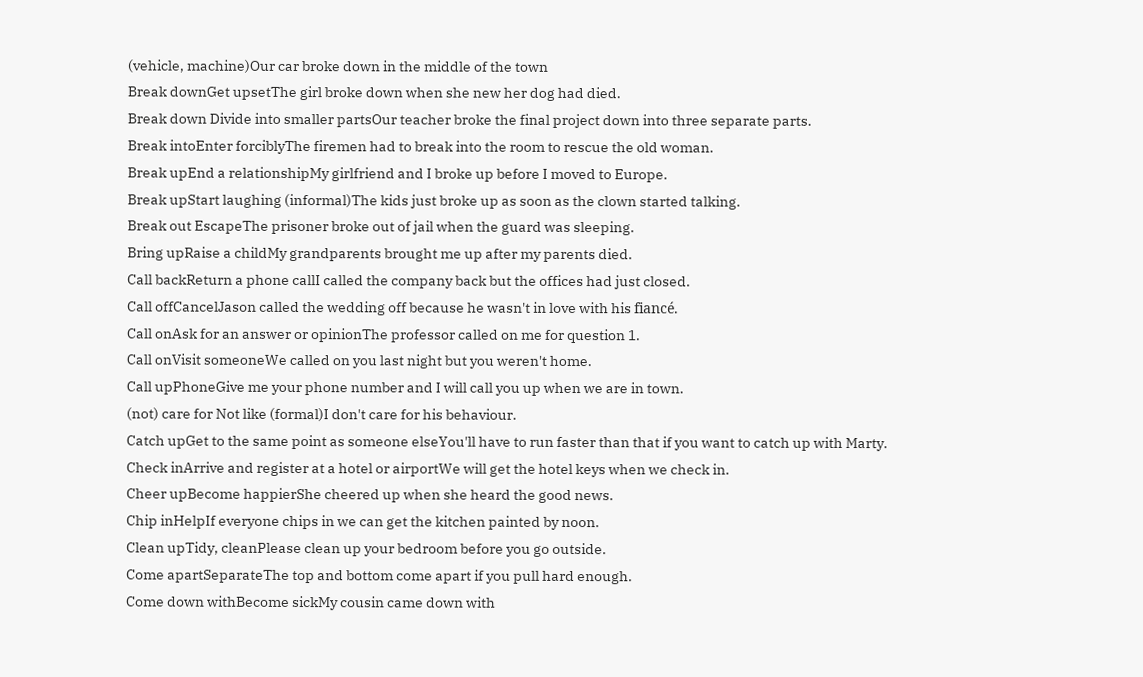(vehicle, machine)Our car broke down in the middle of the town
Break downGet upsetThe girl broke down when she new her dog had died.
Break down Divide into smaller partsOur teacher broke the final project down into three separate parts.
Break intoEnter forciblyThe firemen had to break into the room to rescue the old woman.
Break upEnd a relationshipMy girlfriend and I broke up before I moved to Europe.
Break upStart laughing (informal)The kids just broke up as soon as the clown started talking.
Break out EscapeThe prisoner broke out of jail when the guard was sleeping.
Bring upRaise a childMy grandparents brought me up after my parents died.
Call backReturn a phone callI called the company back but the offices had just closed.
Call offCancelJason called the wedding off because he wasn't in love with his fiancé.
Call onAsk for an answer or opinionThe professor called on me for question 1.
Call onVisit someoneWe called on you last night but you weren't home.
Call upPhoneGive me your phone number and I will call you up when we are in town.
(not) care for Not like (formal)I don't care for his behaviour.
Catch upGet to the same point as someone elseYou'll have to run faster than that if you want to catch up with Marty.
Check inArrive and register at a hotel or airportWe will get the hotel keys when we check in.
Cheer upBecome happierShe cheered up when she heard the good news.
Chip inHelpIf everyone chips in we can get the kitchen painted by noon.
Clean upTidy, cleanPlease clean up your bedroom before you go outside.
Come apartSeparateThe top and bottom come apart if you pull hard enough.
Come down withBecome sickMy cousin came down with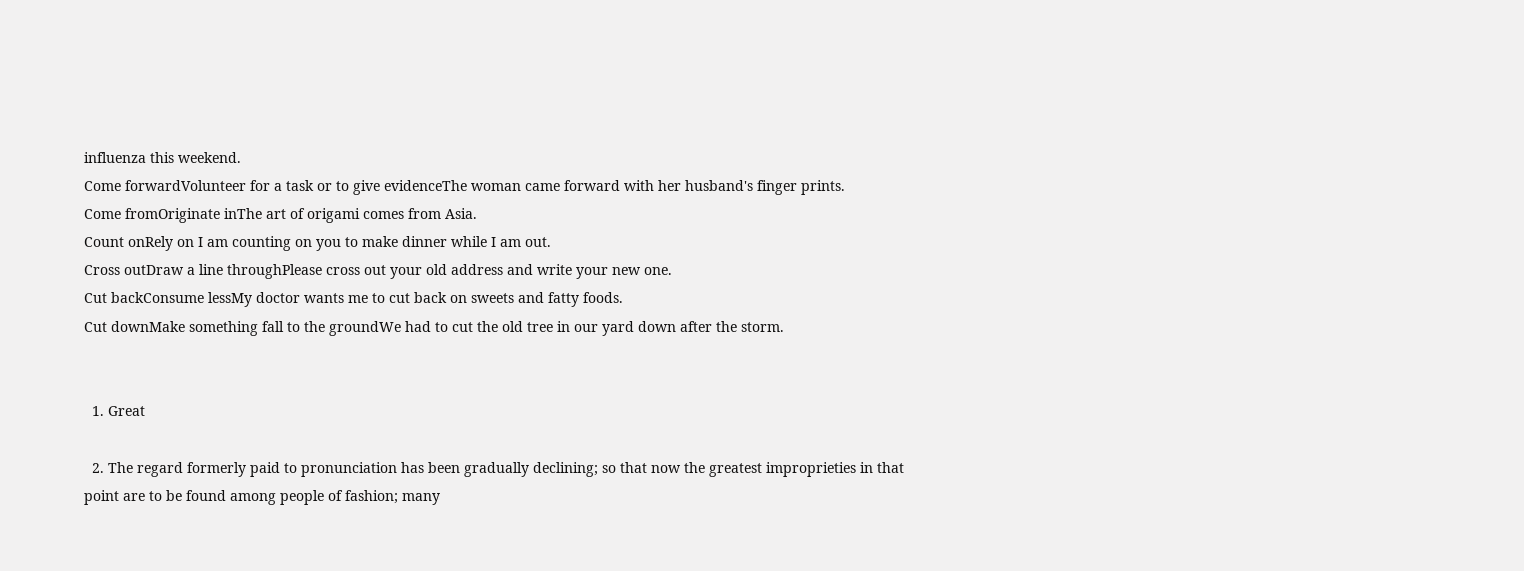influenza this weekend.
Come forwardVolunteer for a task or to give evidenceThe woman came forward with her husband's finger prints.
Come fromOriginate inThe art of origami comes from Asia.
Count onRely on I am counting on you to make dinner while I am out.
Cross outDraw a line throughPlease cross out your old address and write your new one.
Cut backConsume lessMy doctor wants me to cut back on sweets and fatty foods.
Cut downMake something fall to the groundWe had to cut the old tree in our yard down after the storm.


  1. Great

  2. The regard formerly paid to pronunciation has been gradually declining; so that now the greatest improprieties in that point are to be found among people of fashion; many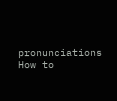pronunciations How to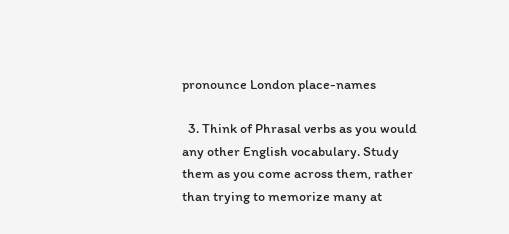pronounce London place-names

  3. Think of Phrasal verbs as you would any other English vocabulary. Study them as you come across them, rather than trying to memorize many at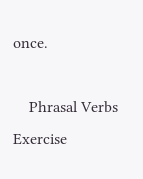once.

    Phrasal Verbs Exercise